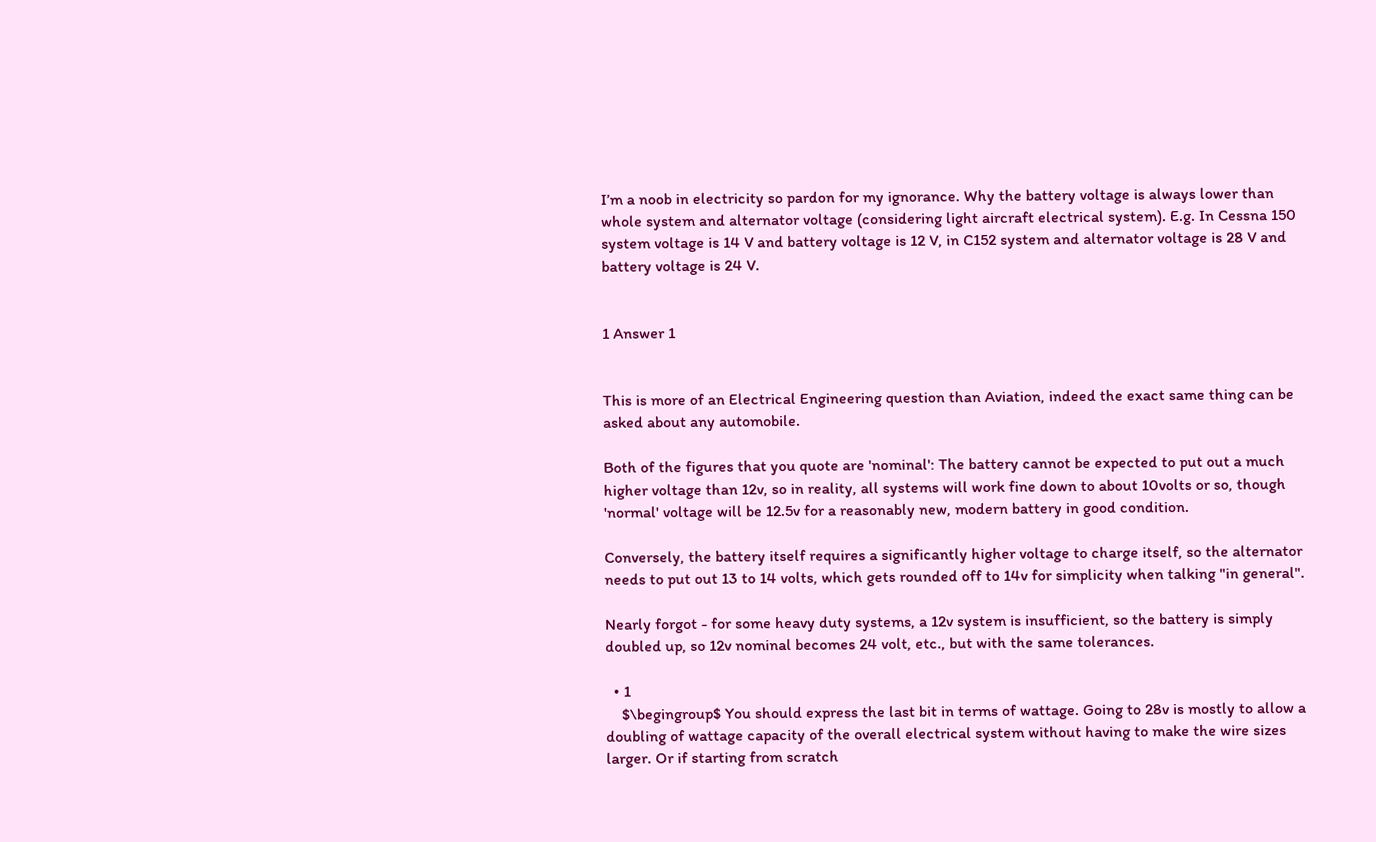I’m a noob in electricity so pardon for my ignorance. Why the battery voltage is always lower than whole system and alternator voltage (considering light aircraft electrical system). E.g. In Cessna 150 system voltage is 14 V and battery voltage is 12 V, in C152 system and alternator voltage is 28 V and battery voltage is 24 V.


1 Answer 1


This is more of an Electrical Engineering question than Aviation, indeed the exact same thing can be asked about any automobile.

Both of the figures that you quote are 'nominal': The battery cannot be expected to put out a much higher voltage than 12v, so in reality, all systems will work fine down to about 10volts or so, though 'normal' voltage will be 12.5v for a reasonably new, modern battery in good condition.

Conversely, the battery itself requires a significantly higher voltage to charge itself, so the alternator needs to put out 13 to 14 volts, which gets rounded off to 14v for simplicity when talking "in general".

Nearly forgot - for some heavy duty systems, a 12v system is insufficient, so the battery is simply doubled up, so 12v nominal becomes 24 volt, etc., but with the same tolerances.

  • 1
    $\begingroup$ You should express the last bit in terms of wattage. Going to 28v is mostly to allow a doubling of wattage capacity of the overall electrical system without having to make the wire sizes larger. Or if starting from scratch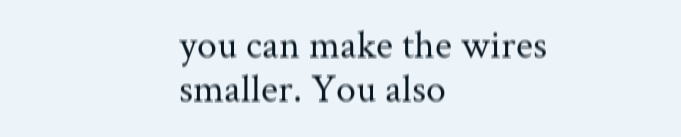you can make the wires smaller. You also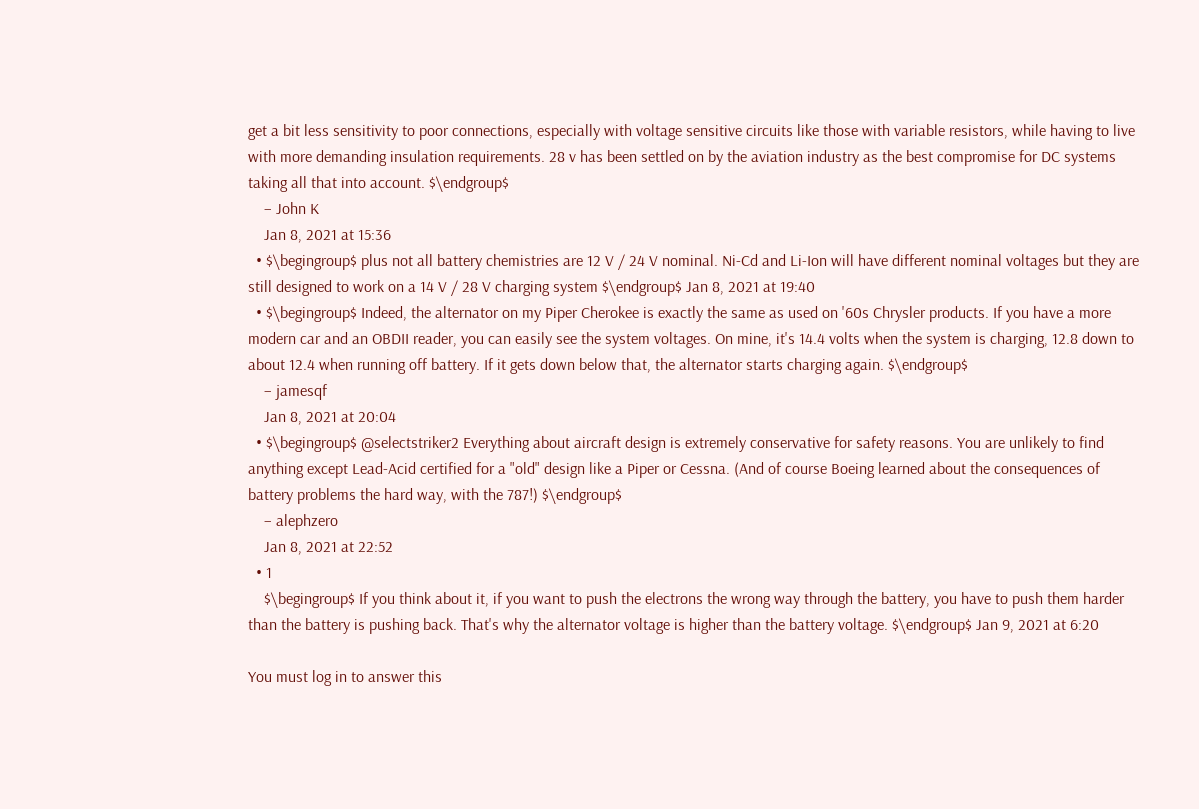get a bit less sensitivity to poor connections, especially with voltage sensitive circuits like those with variable resistors, while having to live with more demanding insulation requirements. 28 v has been settled on by the aviation industry as the best compromise for DC systems taking all that into account. $\endgroup$
    – John K
    Jan 8, 2021 at 15:36
  • $\begingroup$ plus not all battery chemistries are 12 V / 24 V nominal. Ni-Cd and Li-Ion will have different nominal voltages but they are still designed to work on a 14 V / 28 V charging system $\endgroup$ Jan 8, 2021 at 19:40
  • $\begingroup$ Indeed, the alternator on my Piper Cherokee is exactly the same as used on '60s Chrysler products. If you have a more modern car and an OBDII reader, you can easily see the system voltages. On mine, it's 14.4 volts when the system is charging, 12.8 down to about 12.4 when running off battery. If it gets down below that, the alternator starts charging again. $\endgroup$
    – jamesqf
    Jan 8, 2021 at 20:04
  • $\begingroup$ @selectstriker2 Everything about aircraft design is extremely conservative for safety reasons. You are unlikely to find anything except Lead-Acid certified for a "old" design like a Piper or Cessna. (And of course Boeing learned about the consequences of battery problems the hard way, with the 787!) $\endgroup$
    – alephzero
    Jan 8, 2021 at 22:52
  • 1
    $\begingroup$ If you think about it, if you want to push the electrons the wrong way through the battery, you have to push them harder than the battery is pushing back. That's why the alternator voltage is higher than the battery voltage. $\endgroup$ Jan 9, 2021 at 6:20

You must log in to answer this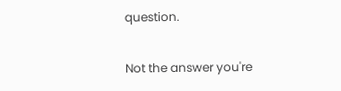question.

Not the answer you're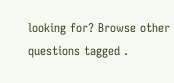looking for? Browse other questions tagged .